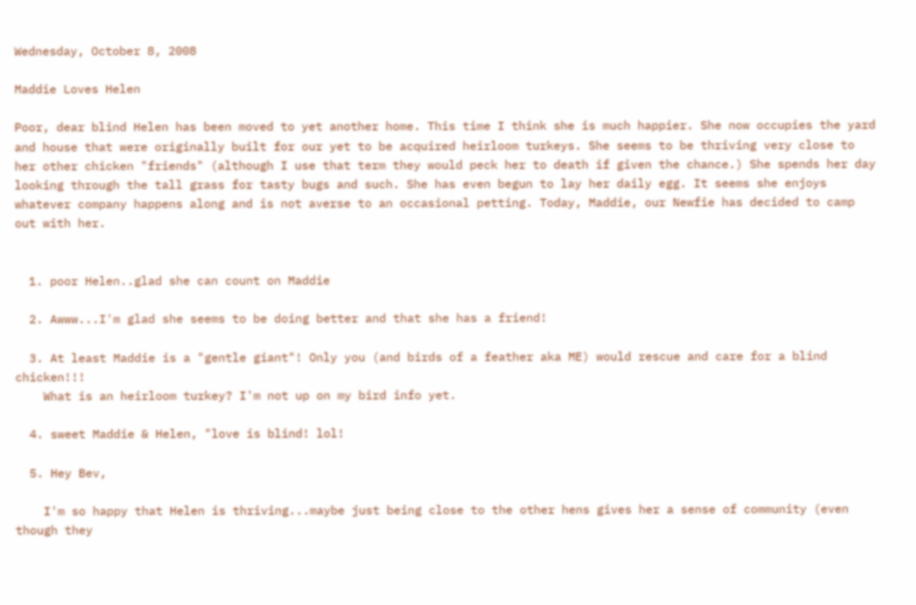Wednesday, October 8, 2008

Maddie Loves Helen

Poor, dear blind Helen has been moved to yet another home. This time I think she is much happier. She now occupies the yard and house that were originally built for our yet to be acquired heirloom turkeys. She seems to be thriving very close to her other chicken "friends" (although I use that term they would peck her to death if given the chance.) She spends her day looking through the tall grass for tasty bugs and such. She has even begun to lay her daily egg. It seems she enjoys whatever company happens along and is not averse to an occasional petting. Today, Maddie, our Newfie has decided to camp out with her.


  1. poor Helen..glad she can count on Maddie

  2. Awww...I'm glad she seems to be doing better and that she has a friend!

  3. At least Maddie is a "gentle giant"! Only you (and birds of a feather aka ME) would rescue and care for a blind chicken!!!
    What is an heirloom turkey? I'm not up on my bird info yet.

  4. sweet Maddie & Helen, "love is blind! lol!

  5. Hey Bev,

    I'm so happy that Helen is thriving...maybe just being close to the other hens gives her a sense of community (even though they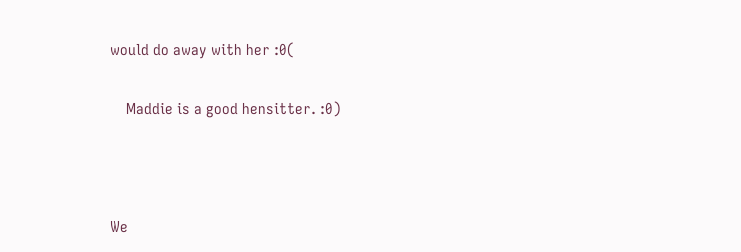would do away with her :0(

    Maddie is a good hensitter. :0)



We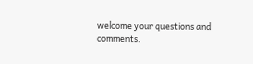welcome your questions and comments.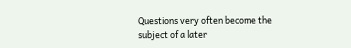Questions very often become the subject of a later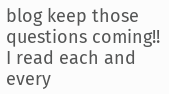blog keep those questions coming!! I read each and every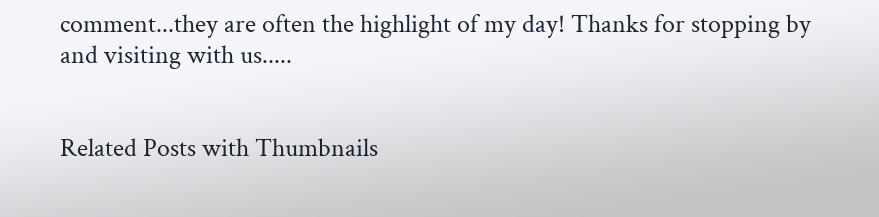comment...they are often the highlight of my day! Thanks for stopping by and visiting with us.....


Related Posts with Thumbnails